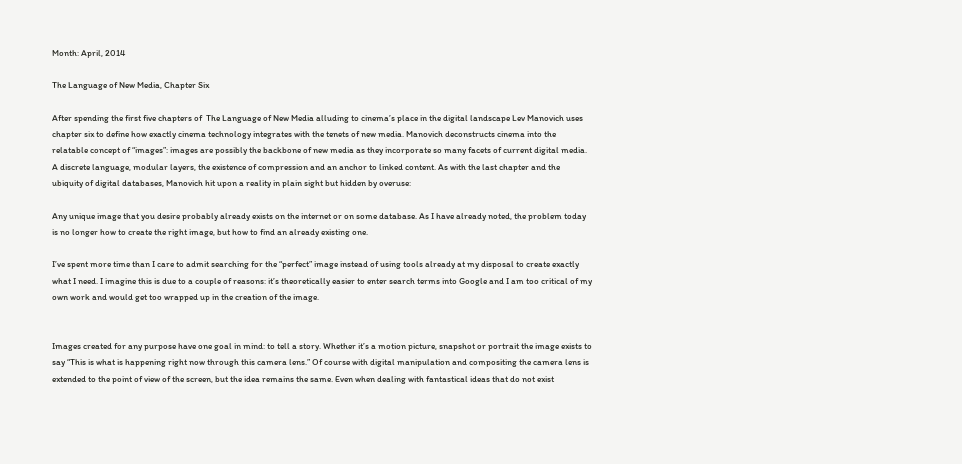Month: April, 2014

The Language of New Media, Chapter Six

After spending the first five chapters of  The Language of New Media alluding to cinema’s place in the digital landscape Lev Manovich uses chapter six to define how exactly cinema technology integrates with the tenets of new media. Manovich deconstructs cinema into the relatable concept of “images”: images are possibly the backbone of new media as they incorporate so many facets of current digital media. A discrete language, modular layers, the existence of compression and an anchor to linked content. As with the last chapter and the ubiquity of digital databases, Manovich hit upon a reality in plain sight but hidden by overuse:

Any unique image that you desire probably already exists on the internet or on some database. As I have already noted, the problem today is no longer how to create the right image, but how to find an already existing one.

I’ve spent more time than I care to admit searching for the “perfect” image instead of using tools already at my disposal to create exactly what I need. I imagine this is due to a couple of reasons: it’s theoretically easier to enter search terms into Google and I am too critical of my own work and would get too wrapped up in the creation of the image.


Images created for any purpose have one goal in mind: to tell a story. Whether it’s a motion picture, snapshot or portrait the image exists to say “This is what is happening right now through this camera lens.” Of course with digital manipulation and compositing the camera lens is extended to the point of view of the screen, but the idea remains the same. Even when dealing with fantastical ideas that do not exist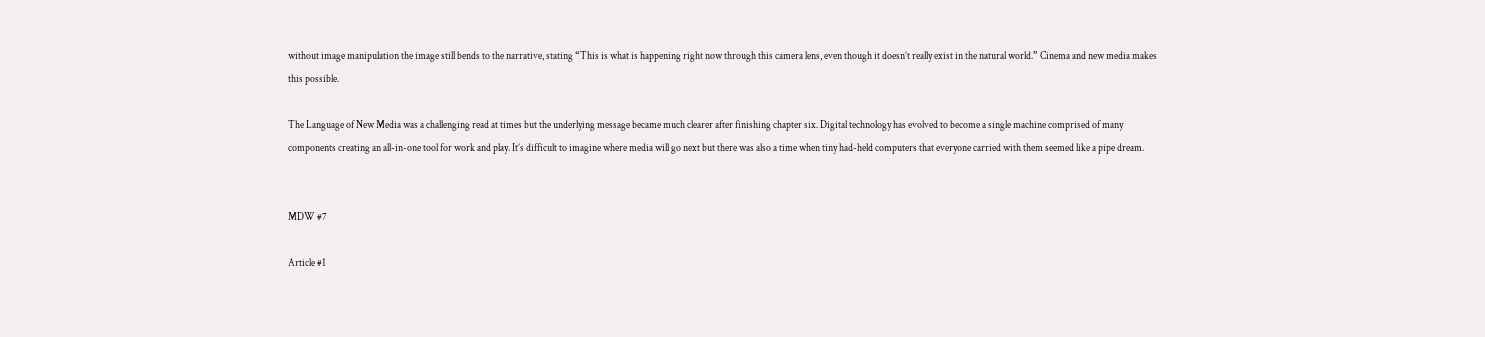without image manipulation the image still bends to the narrative, stating “This is what is happening right now through this camera lens, even though it doesn’t really exist in the natural world.” Cinema and new media makes this possible.

The Language of New Media was a challenging read at times but the underlying message became much clearer after finishing chapter six. Digital technology has evolved to become a single machine comprised of many components creating an all-in-one tool for work and play. It’s difficult to imagine where media will go next but there was also a time when tiny had-held computers that everyone carried with them seemed like a pipe dream.


MDW #7

Article #1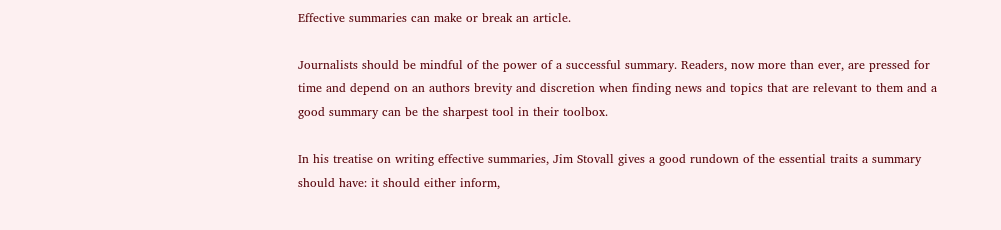Effective summaries can make or break an article.

Journalists should be mindful of the power of a successful summary. Readers, now more than ever, are pressed for time and depend on an authors brevity and discretion when finding news and topics that are relevant to them and a good summary can be the sharpest tool in their toolbox.

In his treatise on writing effective summaries, Jim Stovall gives a good rundown of the essential traits a summary should have: it should either inform,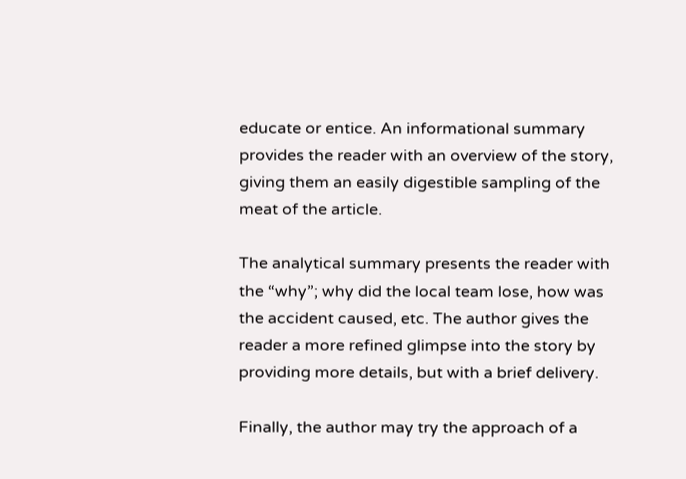educate or entice. An informational summary provides the reader with an overview of the story, giving them an easily digestible sampling of the meat of the article.

The analytical summary presents the reader with the “why”; why did the local team lose, how was the accident caused, etc. The author gives the reader a more refined glimpse into the story by providing more details, but with a brief delivery.

Finally, the author may try the approach of a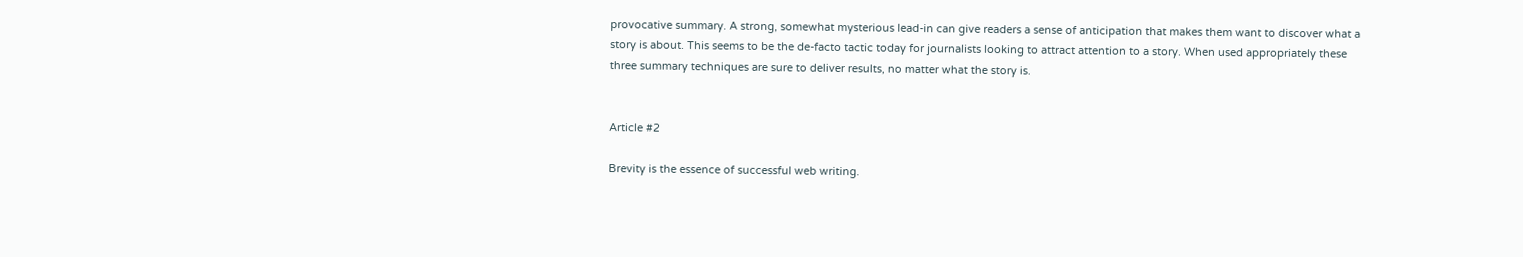provocative summary. A strong, somewhat mysterious lead-in can give readers a sense of anticipation that makes them want to discover what a story is about. This seems to be the de-facto tactic today for journalists looking to attract attention to a story. When used appropriately these three summary techniques are sure to deliver results, no matter what the story is.


Article #2

Brevity is the essence of successful web writing.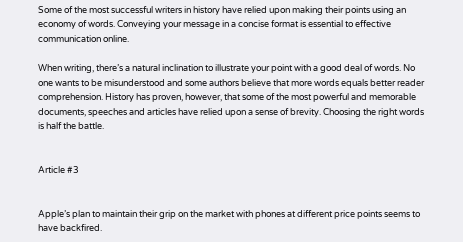Some of the most successful writers in history have relied upon making their points using an economy of words. Conveying your message in a concise format is essential to effective communication online.

When writing, there’s a natural inclination to illustrate your point with a good deal of words. No one wants to be misunderstood and some authors believe that more words equals better reader comprehension. History has proven, however, that some of the most powerful and memorable documents, speeches and articles have relied upon a sense of brevity. Choosing the right words is half the battle.


Article #3


Apple’s plan to maintain their grip on the market with phones at different price points seems to have backfired.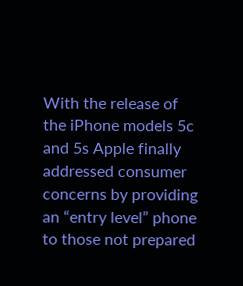With the release of the iPhone models 5c and 5s Apple finally addressed consumer concerns by providing an “entry level” phone to those not prepared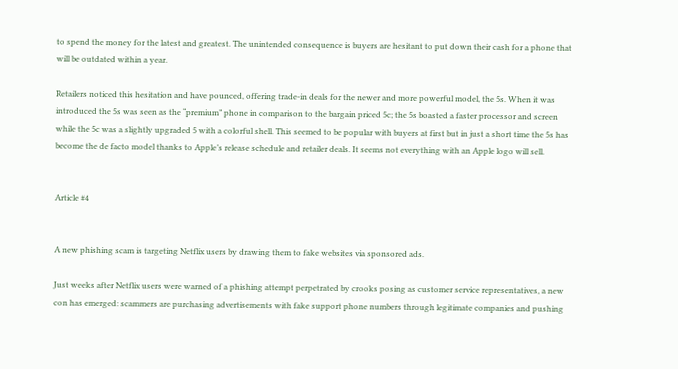to spend the money for the latest and greatest. The unintended consequence is buyers are hesitant to put down their cash for a phone that will be outdated within a year.

Retailers noticed this hesitation and have pounced, offering trade-in deals for the newer and more powerful model, the 5s. When it was introduced the 5s was seen as the “premium” phone in comparison to the bargain priced 5c; the 5s boasted a faster processor and screen while the 5c was a slightly upgraded 5 with a colorful shell. This seemed to be popular with buyers at first but in just a short time the 5s has become the de facto model thanks to Apple’s release schedule and retailer deals. It seems not everything with an Apple logo will sell.


Article #4


A new phishing scam is targeting Netflix users by drawing them to fake websites via sponsored ads.

Just weeks after Netflix users were warned of a phishing attempt perpetrated by crooks posing as customer service representatives, a new con has emerged: scammers are purchasing advertisements with fake support phone numbers through legitimate companies and pushing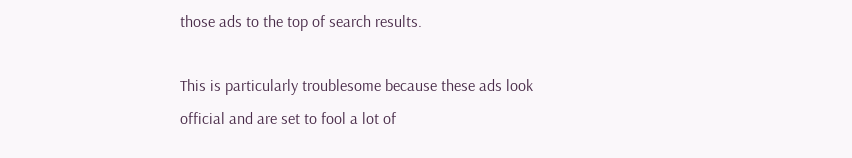those ads to the top of search results.

This is particularly troublesome because these ads look official and are set to fool a lot of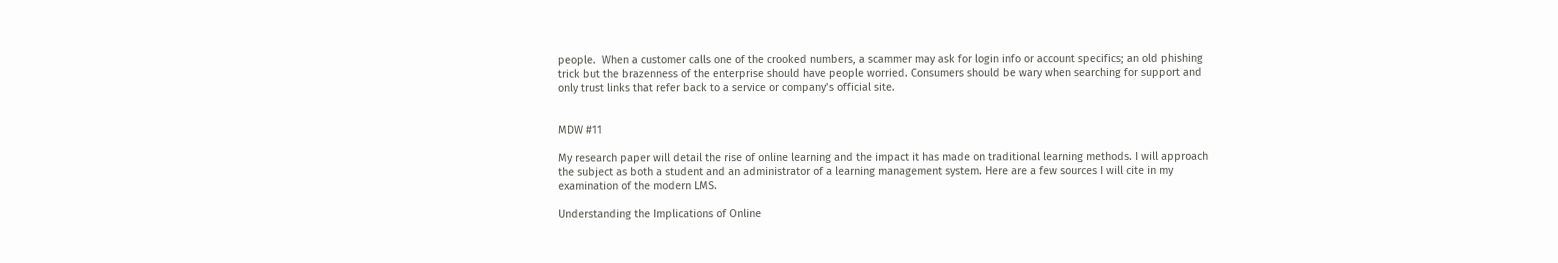people.  When a customer calls one of the crooked numbers, a scammer may ask for login info or account specifics; an old phishing trick but the brazenness of the enterprise should have people worried. Consumers should be wary when searching for support and only trust links that refer back to a service or company’s official site.


MDW #11

My research paper will detail the rise of online learning and the impact it has made on traditional learning methods. I will approach the subject as both a student and an administrator of a learning management system. Here are a few sources I will cite in my examination of the modern LMS.

Understanding the Implications of Online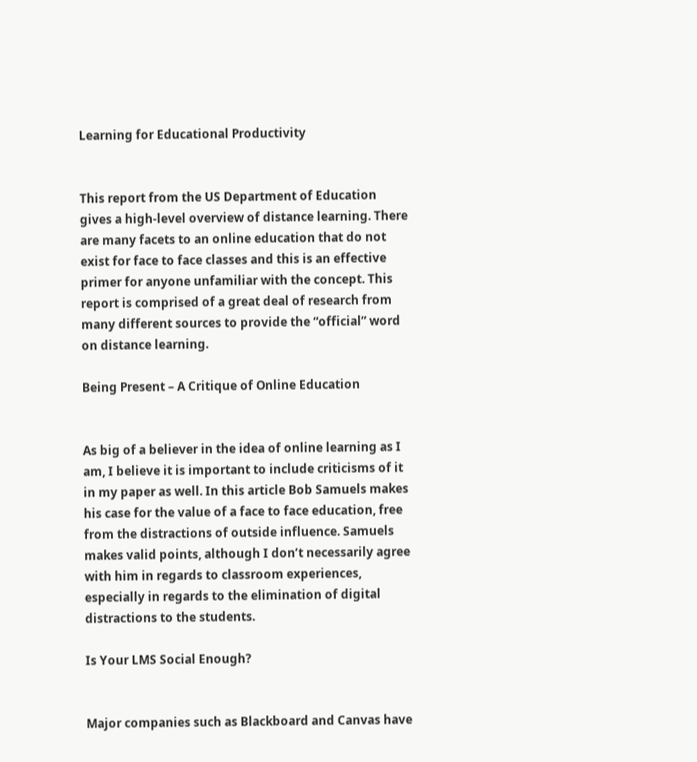Learning for Educational Productivity


This report from the US Department of Education gives a high-level overview of distance learning. There are many facets to an online education that do not exist for face to face classes and this is an effective primer for anyone unfamiliar with the concept. This report is comprised of a great deal of research from many different sources to provide the “official” word on distance learning.

Being Present – A Critique of Online Education


As big of a believer in the idea of online learning as I am, I believe it is important to include criticisms of it in my paper as well. In this article Bob Samuels makes his case for the value of a face to face education, free from the distractions of outside influence. Samuels makes valid points, although I don’t necessarily agree with him in regards to classroom experiences, especially in regards to the elimination of digital distractions to the students.

Is Your LMS Social Enough?


Major companies such as Blackboard and Canvas have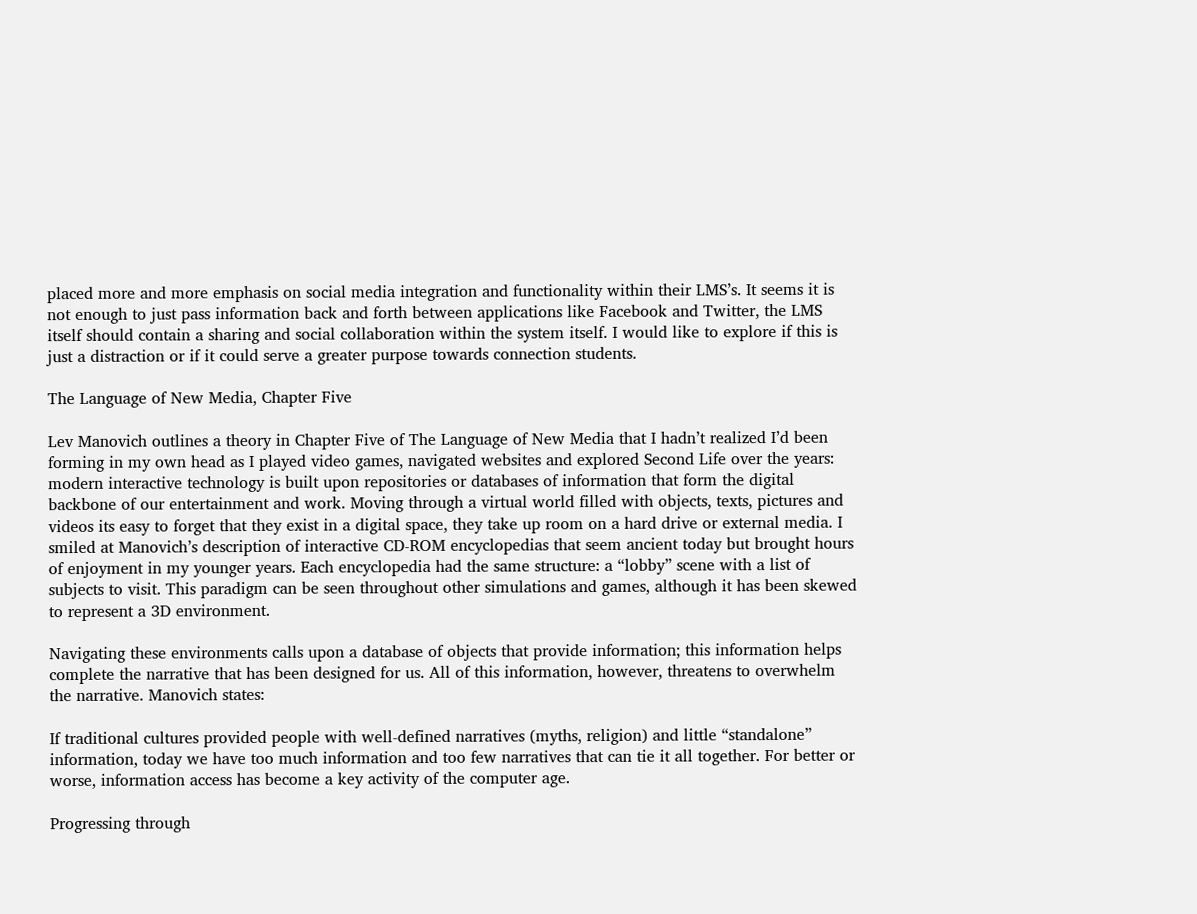placed more and more emphasis on social media integration and functionality within their LMS’s. It seems it is not enough to just pass information back and forth between applications like Facebook and Twitter, the LMS itself should contain a sharing and social collaboration within the system itself. I would like to explore if this is just a distraction or if it could serve a greater purpose towards connection students.

The Language of New Media, Chapter Five

Lev Manovich outlines a theory in Chapter Five of The Language of New Media that I hadn’t realized I’d been forming in my own head as I played video games, navigated websites and explored Second Life over the years: modern interactive technology is built upon repositories or databases of information that form the digital backbone of our entertainment and work. Moving through a virtual world filled with objects, texts, pictures and videos its easy to forget that they exist in a digital space, they take up room on a hard drive or external media. I smiled at Manovich’s description of interactive CD-ROM encyclopedias that seem ancient today but brought hours of enjoyment in my younger years. Each encyclopedia had the same structure: a “lobby” scene with a list of subjects to visit. This paradigm can be seen throughout other simulations and games, although it has been skewed to represent a 3D environment.

Navigating these environments calls upon a database of objects that provide information; this information helps complete the narrative that has been designed for us. All of this information, however, threatens to overwhelm the narrative. Manovich states:

If traditional cultures provided people with well-defined narratives (myths, religion) and little “standalone” information, today we have too much information and too few narratives that can tie it all together. For better or worse, information access has become a key activity of the computer age.

Progressing through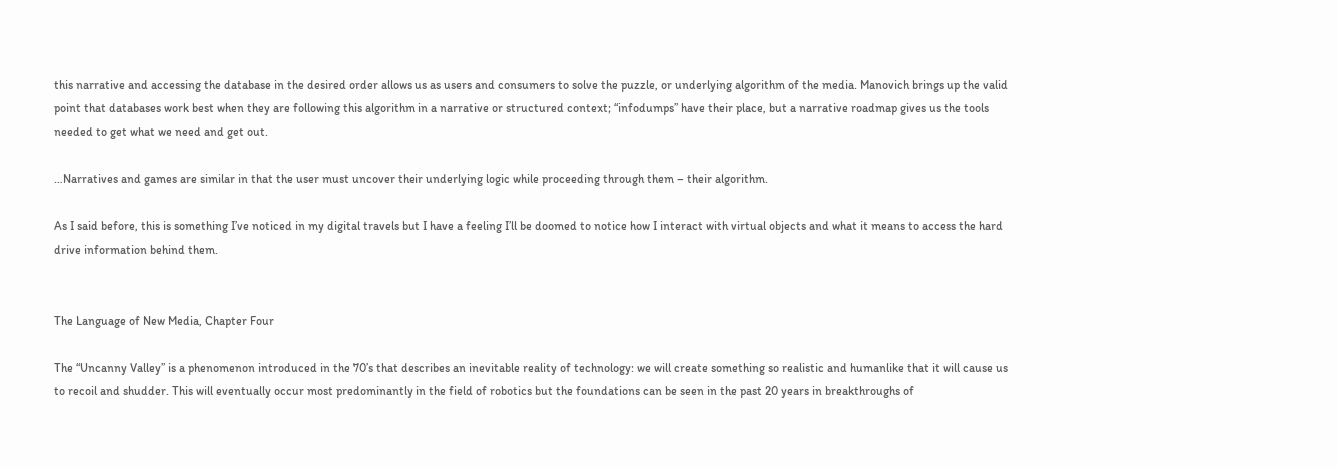this narrative and accessing the database in the desired order allows us as users and consumers to solve the puzzle, or underlying algorithm of the media. Manovich brings up the valid point that databases work best when they are following this algorithm in a narrative or structured context; “infodumps” have their place, but a narrative roadmap gives us the tools needed to get what we need and get out.

…Narratives and games are similar in that the user must uncover their underlying logic while proceeding through them – their algorithm.

As I said before, this is something I’ve noticed in my digital travels but I have a feeling I’ll be doomed to notice how I interact with virtual objects and what it means to access the hard drive information behind them.


The Language of New Media, Chapter Four

The “Uncanny Valley” is a phenomenon introduced in the 70’s that describes an inevitable reality of technology: we will create something so realistic and humanlike that it will cause us to recoil and shudder. This will eventually occur most predominantly in the field of robotics but the foundations can be seen in the past 20 years in breakthroughs of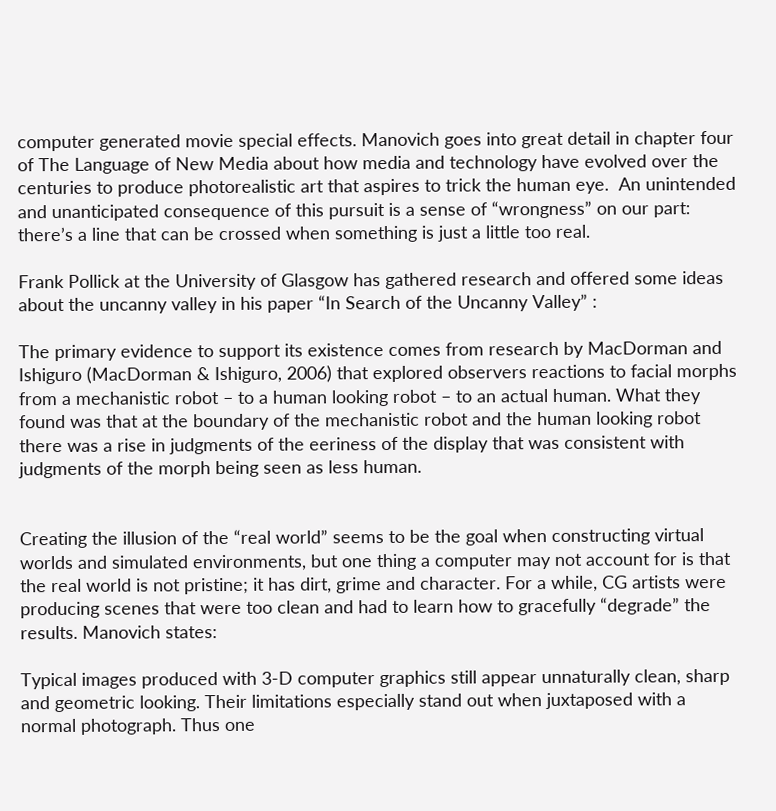computer generated movie special effects. Manovich goes into great detail in chapter four of The Language of New Media about how media and technology have evolved over the centuries to produce photorealistic art that aspires to trick the human eye.  An unintended and unanticipated consequence of this pursuit is a sense of “wrongness” on our part: there’s a line that can be crossed when something is just a little too real.

Frank Pollick at the University of Glasgow has gathered research and offered some ideas about the uncanny valley in his paper “In Search of the Uncanny Valley” :

The primary evidence to support its existence comes from research by MacDorman and Ishiguro (MacDorman & Ishiguro, 2006) that explored observers reactions to facial morphs from a mechanistic robot – to a human looking robot – to an actual human. What they found was that at the boundary of the mechanistic robot and the human looking robot there was a rise in judgments of the eeriness of the display that was consistent with judgments of the morph being seen as less human.


Creating the illusion of the “real world” seems to be the goal when constructing virtual worlds and simulated environments, but one thing a computer may not account for is that the real world is not pristine; it has dirt, grime and character. For a while, CG artists were producing scenes that were too clean and had to learn how to gracefully “degrade” the results. Manovich states:

Typical images produced with 3-D computer graphics still appear unnaturally clean, sharp and geometric looking. Their limitations especially stand out when juxtaposed with a normal photograph. Thus one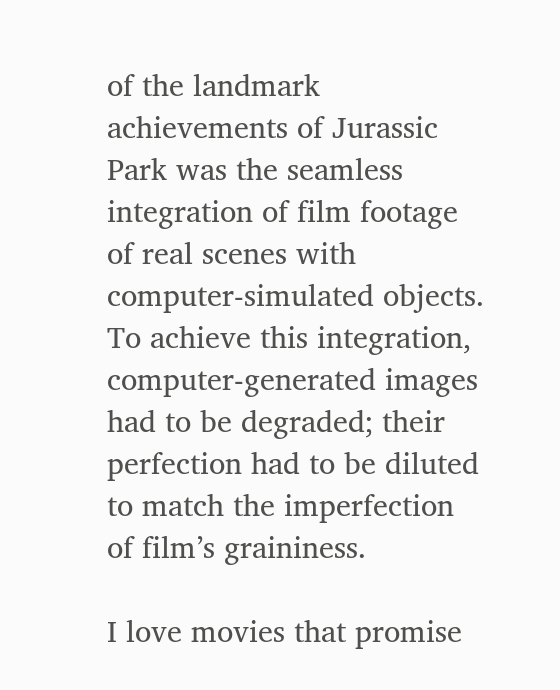of the landmark achievements of Jurassic Park was the seamless integration of film footage of real scenes with computer-simulated objects. To achieve this integration, computer-generated images had to be degraded; their perfection had to be diluted to match the imperfection of film’s graininess.

I love movies that promise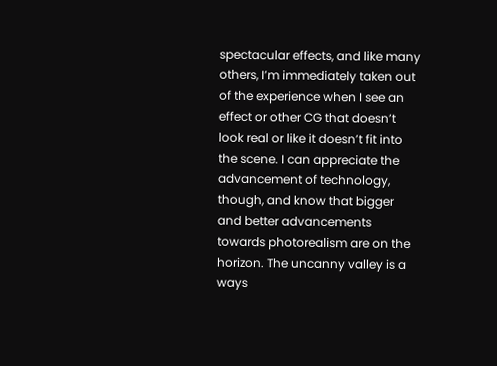spectacular effects, and like many others, I’m immediately taken out of the experience when I see an effect or other CG that doesn’t look real or like it doesn’t fit into the scene. I can appreciate the advancement of technology, though, and know that bigger and better advancements towards photorealism are on the horizon. The uncanny valley is a ways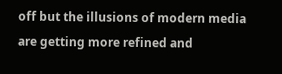off but the illusions of modern media are getting more refined and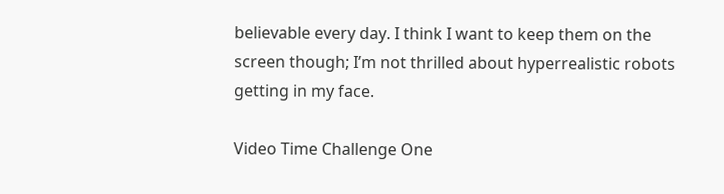believable every day. I think I want to keep them on the screen though; I’m not thrilled about hyperrealistic robots getting in my face.

Video Time Challenge One